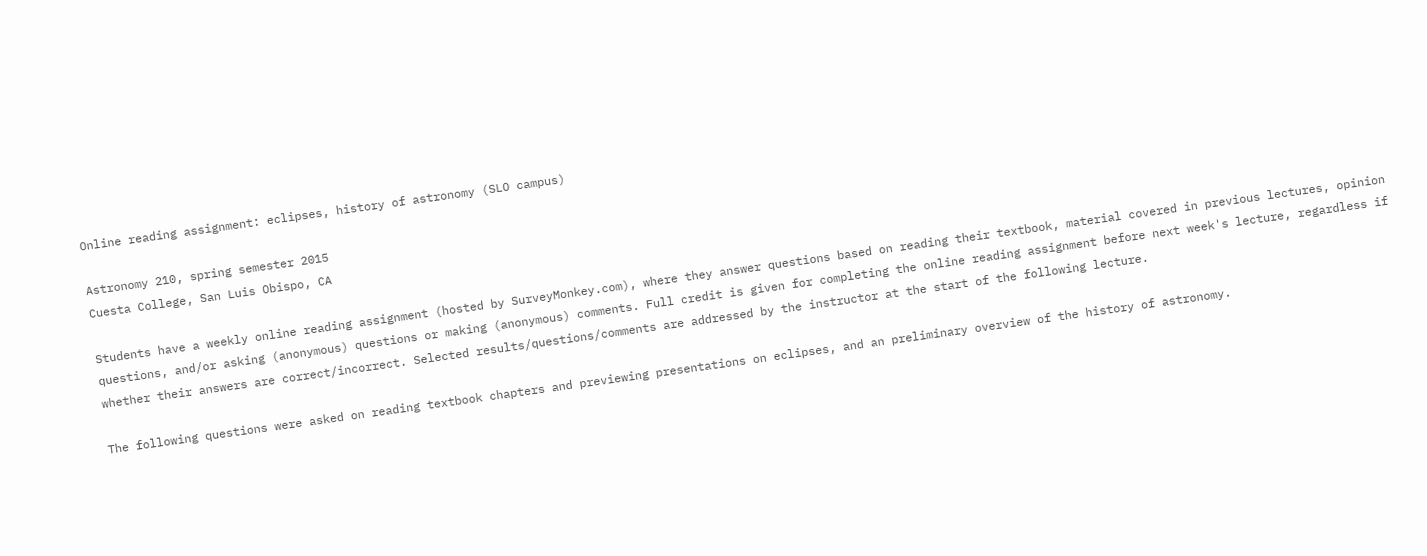Online reading assignment: eclipses, history of astronomy (SLO campus)

Astronomy 210, spring semester 2015
Cuesta College, San Luis Obispo, CA

Students have a weekly online reading assignment (hosted by SurveyMonkey.com), where they answer questions based on reading their textbook, material covered in previous lectures, opinion questions, and/or asking (anonymous) questions or making (anonymous) comments. Full credit is given for completing the online reading assignment before next week's lecture, regardless if whether their answers are correct/incorrect. Selected results/questions/comments are addressed by the instructor at the start of the following lecture.

The following questions were asked on reading textbook chapters and previewing presentations on eclipses, and an preliminary overview of the history of astronomy.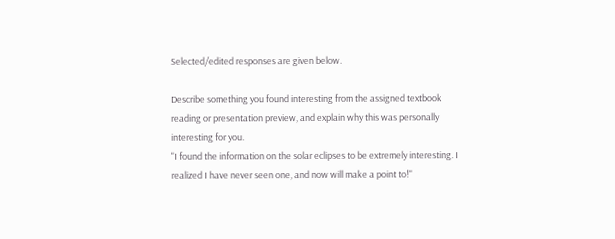Selected/edited responses are given below.

Describe something you found interesting from the assigned textbook reading or presentation preview, and explain why this was personally interesting for you.
"I found the information on the solar eclipses to be extremely interesting. I realized I have never seen one, and now will make a point to!"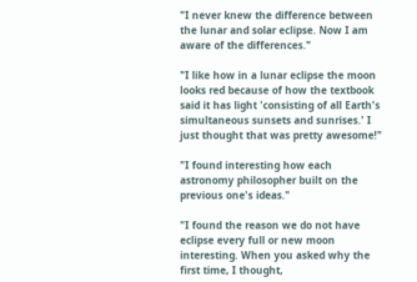"I never knew the difference between the lunar and solar eclipse. Now I am aware of the differences."

"I like how in a lunar eclipse the moon looks red because of how the textbook said it has light 'consisting of all Earth's simultaneous sunsets and sunrises.' I just thought that was pretty awesome!"

"I found interesting how each astronomy philosopher built on the previous one's ideas."

"I found the reason we do not have eclipse every full or new moon interesting. When you asked why the first time, I thought,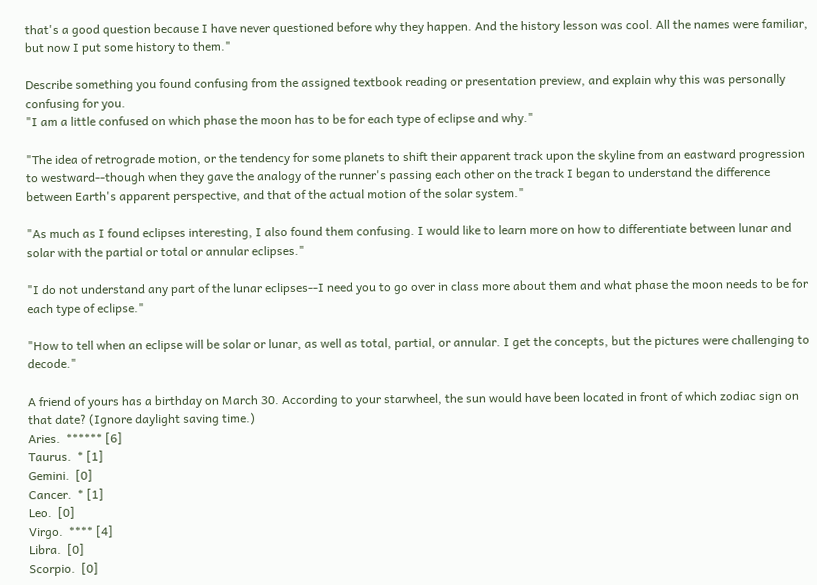that's a good question because I have never questioned before why they happen. And the history lesson was cool. All the names were familiar, but now I put some history to them."

Describe something you found confusing from the assigned textbook reading or presentation preview, and explain why this was personally confusing for you.
"I am a little confused on which phase the moon has to be for each type of eclipse and why."

"The idea of retrograde motion, or the tendency for some planets to shift their apparent track upon the skyline from an eastward progression to westward--though when they gave the analogy of the runner's passing each other on the track I began to understand the difference between Earth's apparent perspective, and that of the actual motion of the solar system."

"As much as I found eclipses interesting, I also found them confusing. I would like to learn more on how to differentiate between lunar and solar with the partial or total or annular eclipses."

"I do not understand any part of the lunar eclipses--I need you to go over in class more about them and what phase the moon needs to be for each type of eclipse."

"How to tell when an eclipse will be solar or lunar, as well as total, partial, or annular. I get the concepts, but the pictures were challenging to decode."

A friend of yours has a birthday on March 30. According to your starwheel, the sun would have been located in front of which zodiac sign on that date? (Ignore daylight saving time.)
Aries.  ****** [6]
Taurus.  * [1]
Gemini.  [0]
Cancer.  * [1]
Leo.  [0]
Virgo.  **** [4]
Libra.  [0]
Scorpio.  [0]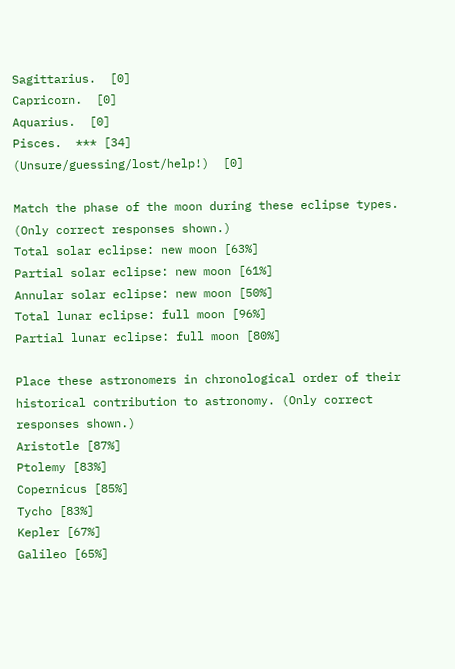Sagittarius.  [0]
Capricorn.  [0]
Aquarius.  [0]
Pisces.  *** [34]
(Unsure/guessing/lost/help!)  [0]

Match the phase of the moon during these eclipse types. (Only correct responses shown.)
Total solar eclipse: new moon [63%]
Partial solar eclipse: new moon [61%]
Annular solar eclipse: new moon [50%]
Total lunar eclipse: full moon [96%]
Partial lunar eclipse: full moon [80%]

Place these astronomers in chronological order of their historical contribution to astronomy. (Only correct responses shown.)
Aristotle [87%]
Ptolemy [83%]
Copernicus [85%]
Tycho [83%]
Kepler [67%]
Galileo [65%]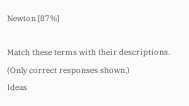Newton [87%]

Match these terms with their descriptions. (Only correct responses shown.)
Ideas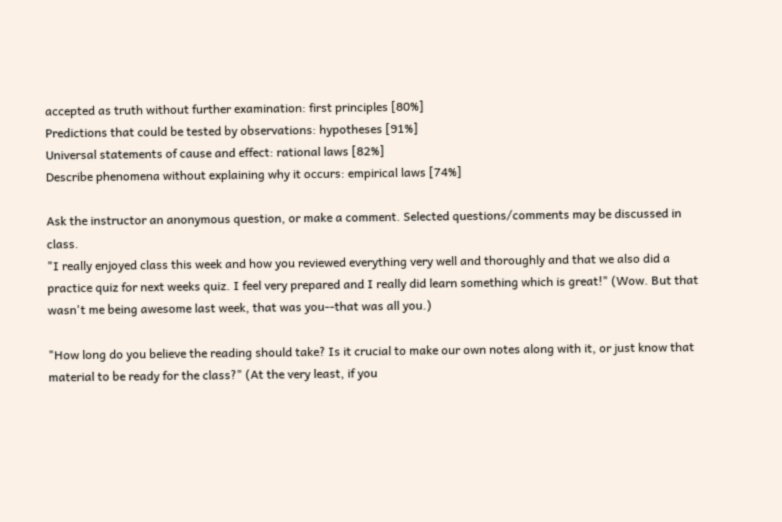accepted as truth without further examination: first principles [80%]
Predictions that could be tested by observations: hypotheses [91%]
Universal statements of cause and effect: rational laws [82%]
Describe phenomena without explaining why it occurs: empirical laws [74%]

Ask the instructor an anonymous question, or make a comment. Selected questions/comments may be discussed in class.
"I really enjoyed class this week and how you reviewed everything very well and thoroughly and that we also did a practice quiz for next weeks quiz. I feel very prepared and I really did learn something which is great!" (Wow. But that wasn't me being awesome last week, that was you--that was all you.)

"How long do you believe the reading should take? Is it crucial to make our own notes along with it, or just know that material to be ready for the class?" (At the very least, if you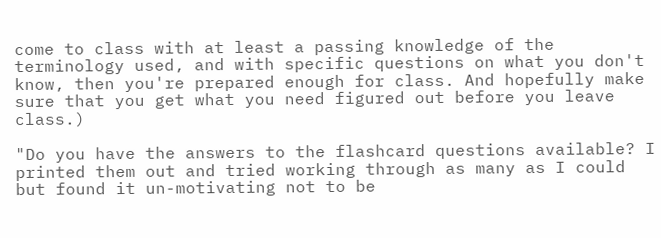come to class with at least a passing knowledge of the terminology used, and with specific questions on what you don't know, then you're prepared enough for class. And hopefully make sure that you get what you need figured out before you leave class.)

"Do you have the answers to the flashcard questions available? I printed them out and tried working through as many as I could but found it un-motivating not to be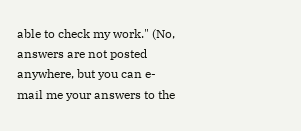able to check my work." (No, answers are not posted anywhere, but you can e-mail me your answers to the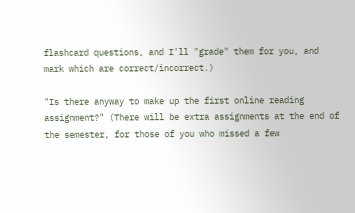flashcard questions, and I'll "grade" them for you, and mark which are correct/incorrect.)

"Is there anyway to make up the first online reading assignment?" (There will be extra assignments at the end of the semester, for those of you who missed a few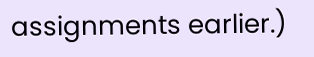assignments earlier.)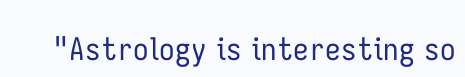"Astrology is interesting so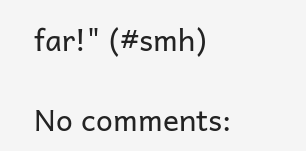far!" (#smh)

No comments: